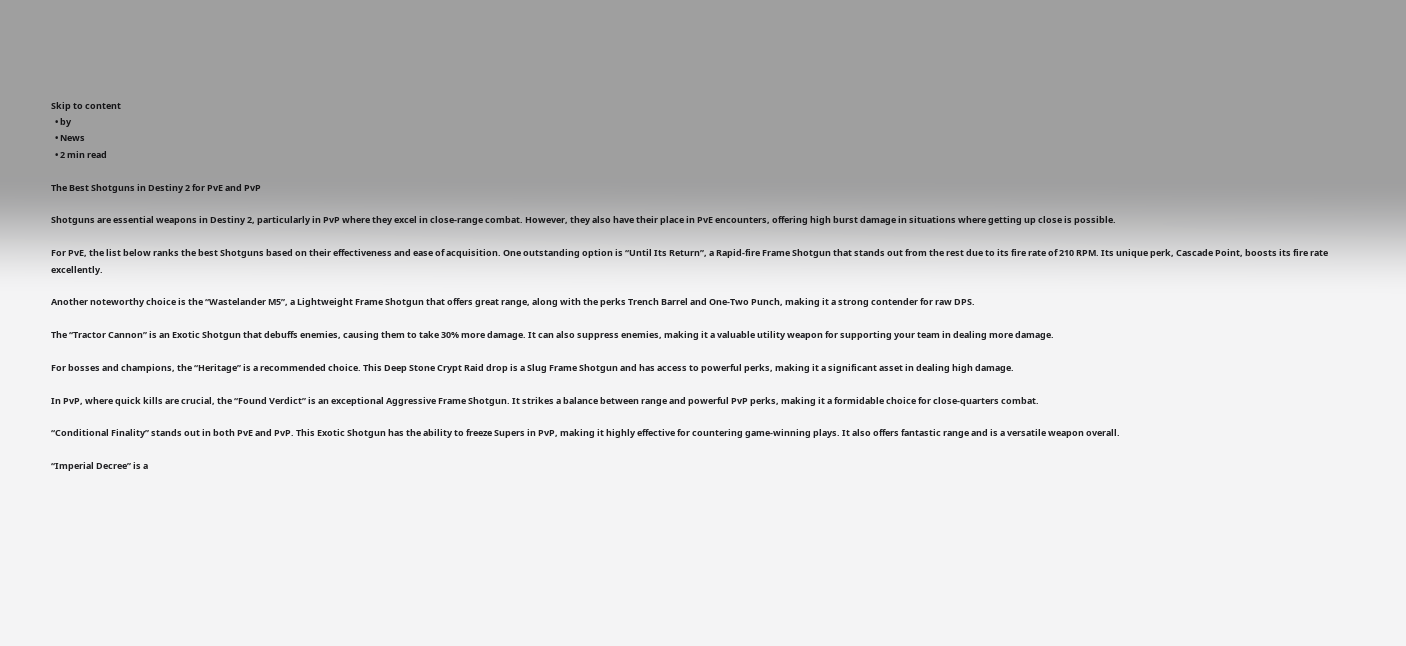Skip to content
  • by
  • News
  • 2 min read

The Best Shotguns in Destiny 2 for PvE and PvP

Shotguns are essential weapons in Destiny 2, particularly in PvP where they excel in close-range combat. However, they also have their place in PvE encounters, offering high burst damage in situations where getting up close is possible.

For PvE, the list below ranks the best Shotguns based on their effectiveness and ease of acquisition. One outstanding option is “Until Its Return”, a Rapid-fire Frame Shotgun that stands out from the rest due to its fire rate of 210 RPM. Its unique perk, Cascade Point, boosts its fire rate excellently.

Another noteworthy choice is the “Wastelander M5”, a Lightweight Frame Shotgun that offers great range, along with the perks Trench Barrel and One-Two Punch, making it a strong contender for raw DPS.

The “Tractor Cannon” is an Exotic Shotgun that debuffs enemies, causing them to take 30% more damage. It can also suppress enemies, making it a valuable utility weapon for supporting your team in dealing more damage.

For bosses and champions, the “Heritage” is a recommended choice. This Deep Stone Crypt Raid drop is a Slug Frame Shotgun and has access to powerful perks, making it a significant asset in dealing high damage.

In PvP, where quick kills are crucial, the “Found Verdict” is an exceptional Aggressive Frame Shotgun. It strikes a balance between range and powerful PvP perks, making it a formidable choice for close-quarters combat.

“Conditional Finality” stands out in both PvE and PvP. This Exotic Shotgun has the ability to freeze Supers in PvP, making it highly effective for countering game-winning plays. It also offers fantastic range and is a versatile weapon overall.

“Imperial Decree” is a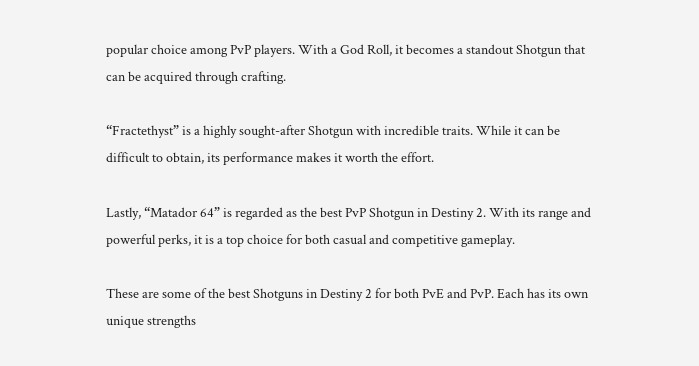popular choice among PvP players. With a God Roll, it becomes a standout Shotgun that can be acquired through crafting.

“Fractethyst” is a highly sought-after Shotgun with incredible traits. While it can be difficult to obtain, its performance makes it worth the effort.

Lastly, “Matador 64” is regarded as the best PvP Shotgun in Destiny 2. With its range and powerful perks, it is a top choice for both casual and competitive gameplay.

These are some of the best Shotguns in Destiny 2 for both PvE and PvP. Each has its own unique strengths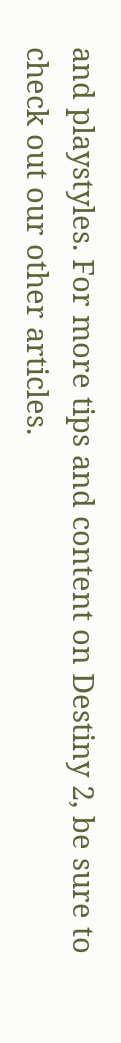and playstyles. For more tips and content on Destiny 2, be sure to check out our other articles.